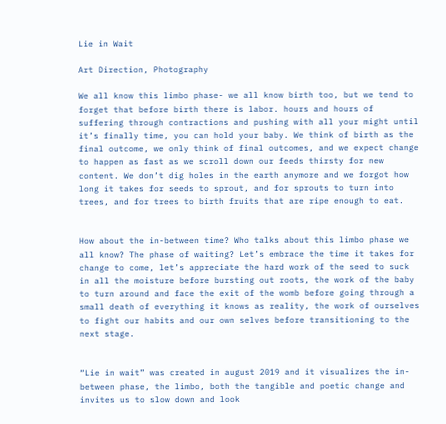Lie in Wait

Art Direction, Photography

We all know this limbo phase- we all know birth too, but we tend to forget that before birth there is labor. hours and hours of suffering through contractions and pushing with all your might until it’s finally time, you can hold your baby. We think of birth as the final outcome, we only think of final outcomes, and we expect change to happen as fast as we scroll down our feeds thirsty for new content. We don’t dig holes in the earth anymore and we forgot how long it takes for seeds to sprout, and for sprouts to turn into trees, and for trees to birth fruits that are ripe enough to eat.


How about the in-between time? Who talks about this limbo phase we all know? The phase of waiting? Let’s embrace the time it takes for change to come, let’s appreciate the hard work of the seed to suck in all the moisture before bursting out roots, the work of the baby to turn around and face the exit of the womb before going through a small death of everything it knows as reality, the work of ourselves to fight our habits and our own selves before transitioning to the next stage.


“Lie in wait” was created in august 2019 and it visualizes the in-between phase, the limbo, both the tangible and poetic change and invites us to slow down and look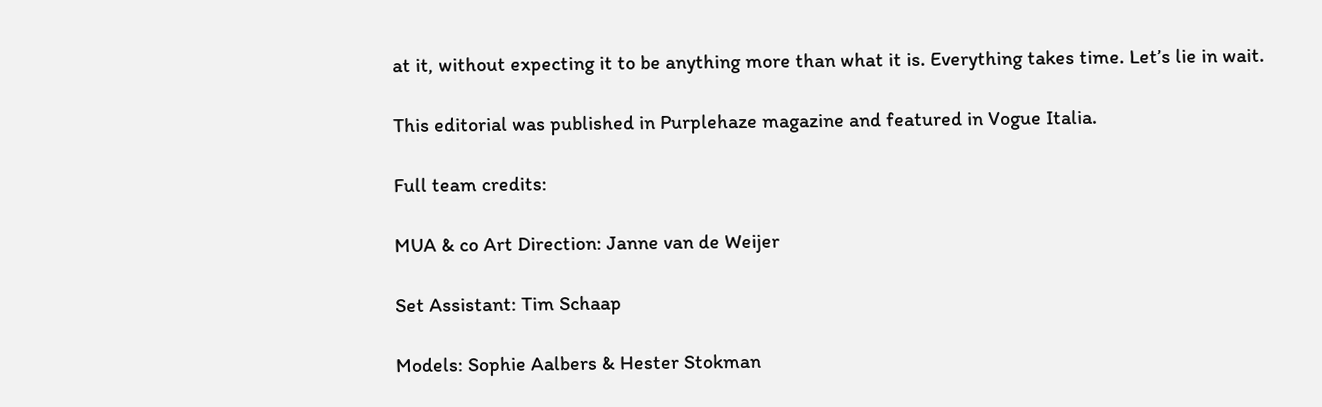at it, without expecting it to be anything more than what it is. Everything takes time. Let’s lie in wait.

This editorial was published in Purplehaze magazine and featured in Vogue Italia.

Full team credits:

MUA & co Art Direction: Janne van de Weijer

Set Assistant: Tim Schaap

Models: Sophie Aalbers & Hester Stokman